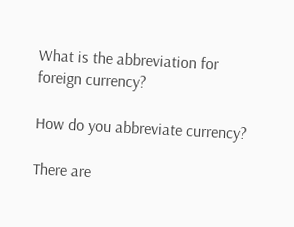What is the abbreviation for foreign currency?

How do you abbreviate currency?

There are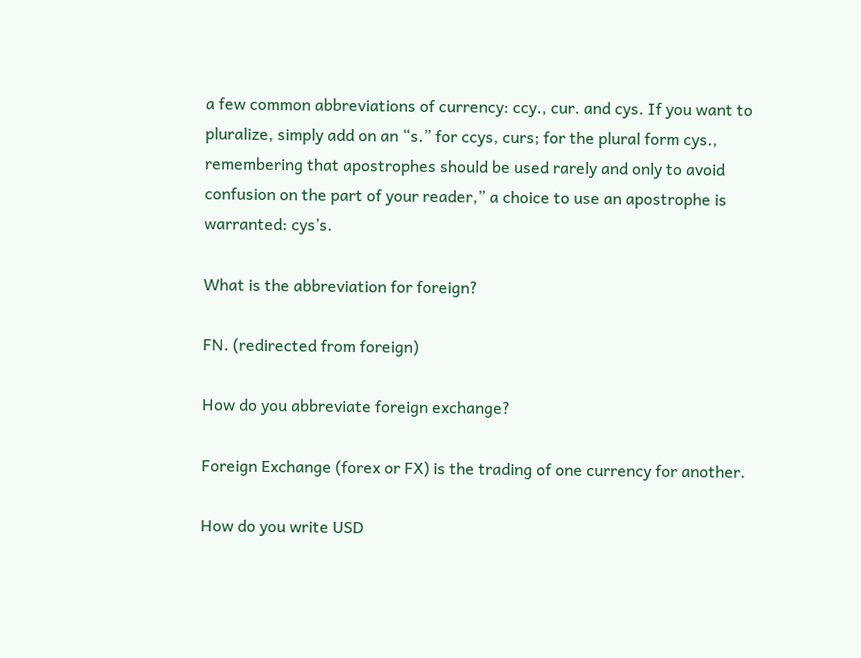a few common abbreviations of currency: ccy., cur. and cys. If you want to pluralize, simply add on an “s.” for ccys, curs; for the plural form cys., remembering that apostrophes should be used rarely and only to avoid confusion on the part of your reader,” a choice to use an apostrophe is warranted: cys’s.

What is the abbreviation for foreign?

FN. (redirected from foreign)

How do you abbreviate foreign exchange?

Foreign Exchange (forex or FX) is the trading of one currency for another.

How do you write USD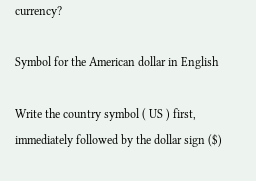currency?

Symbol for the American dollar in English

Write the country symbol ( US ) first, immediately followed by the dollar sign ($)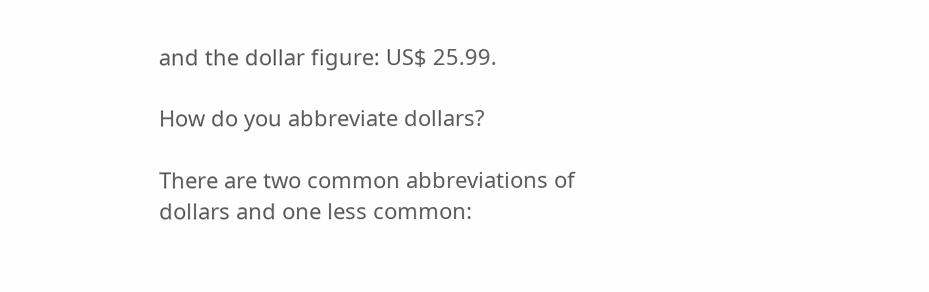and the dollar figure: US$ 25.99.

How do you abbreviate dollars?

There are two common abbreviations of dollars and one less common: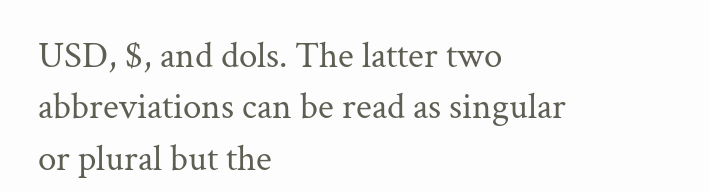USD, $, and dols. The latter two abbreviations can be read as singular or plural but the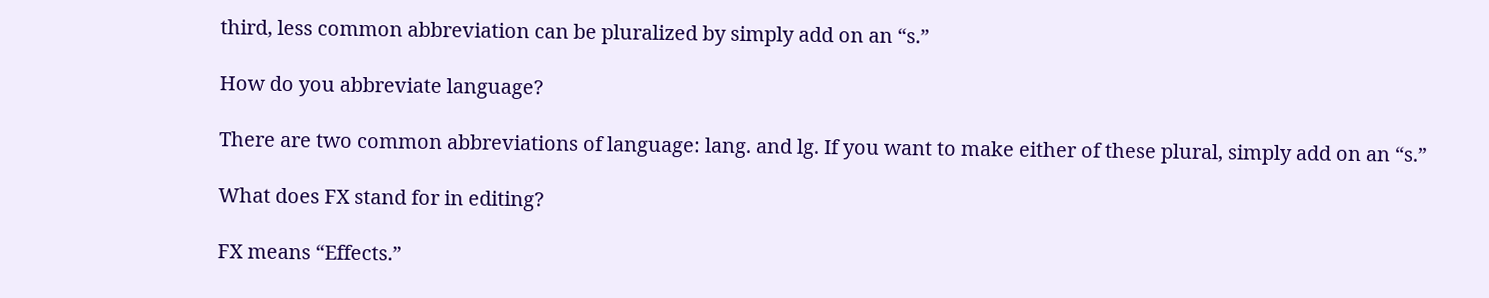third, less common abbreviation can be pluralized by simply add on an “s.”

How do you abbreviate language?

There are two common abbreviations of language: lang. and lg. If you want to make either of these plural, simply add on an “s.”

What does FX stand for in editing?

FX means “Effects.”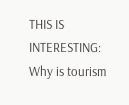THIS IS INTERESTING:  Why is tourism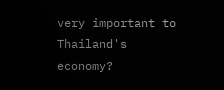very important to Thailand's economy?